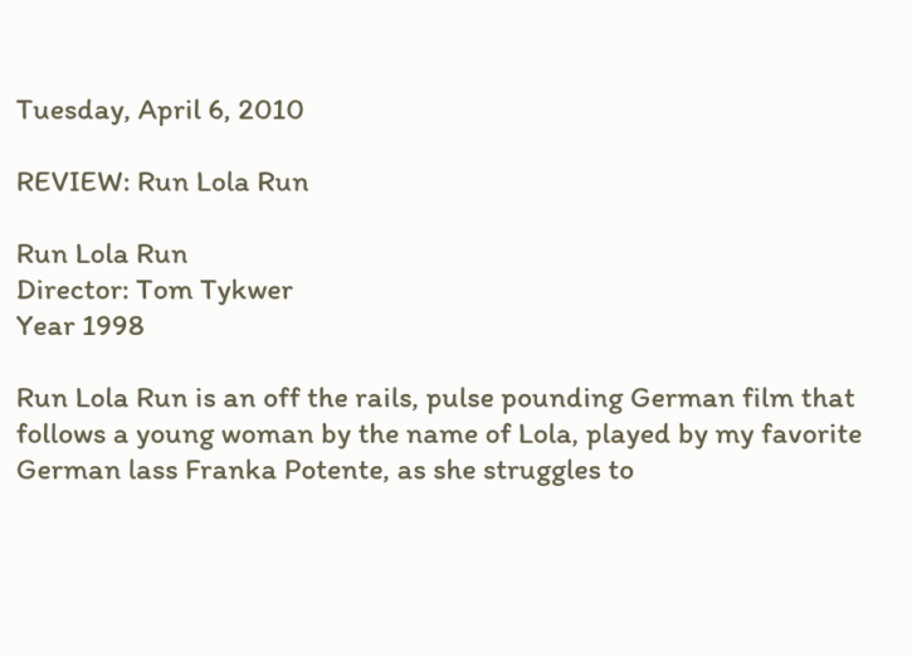Tuesday, April 6, 2010

REVIEW: Run Lola Run

Run Lola Run
Director: Tom Tykwer
Year 1998

Run Lola Run is an off the rails, pulse pounding German film that follows a young woman by the name of Lola, played by my favorite German lass Franka Potente, as she struggles to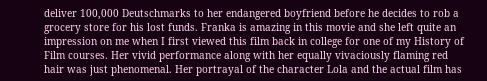deliver 100,000 Deutschmarks to her endangered boyfriend before he decides to rob a grocery store for his lost funds. Franka is amazing in this movie and she left quite an impression on me when I first viewed this film back in college for one of my History of Film courses. Her vivid performance along with her equally vivaciously flaming red hair was just phenomenal. Her portrayal of the character Lola and the actual film has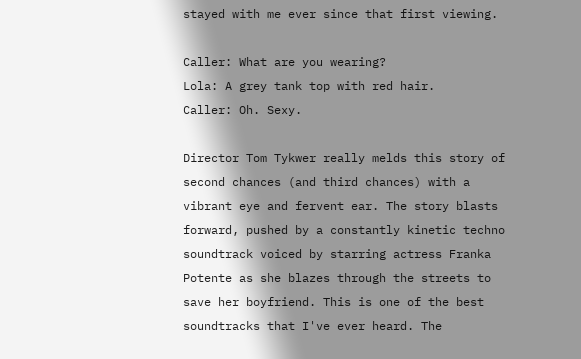stayed with me ever since that first viewing.

Caller: What are you wearing?
Lola: A grey tank top with red hair.
Caller: Oh. Sexy.

Director Tom Tykwer really melds this story of second chances (and third chances) with a vibrant eye and fervent ear. The story blasts forward, pushed by a constantly kinetic techno soundtrack voiced by starring actress Franka Potente as she blazes through the streets to save her boyfriend. This is one of the best soundtracks that I've ever heard. The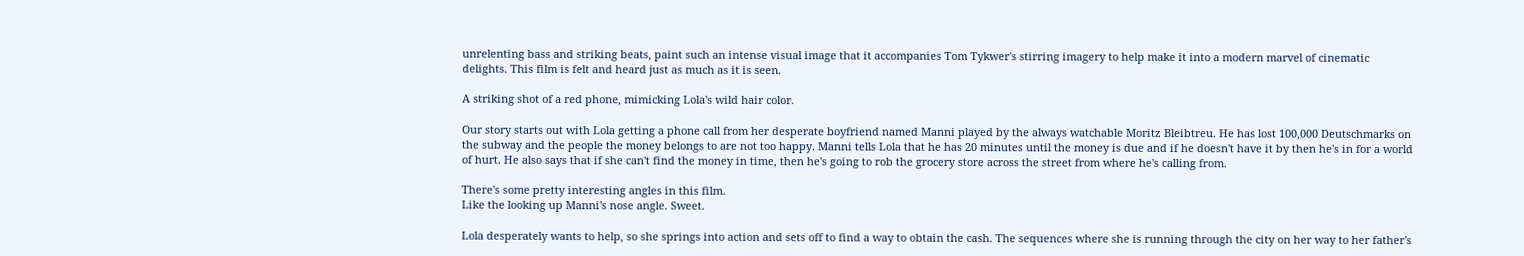unrelenting bass and striking beats, paint such an intense visual image that it accompanies Tom Tykwer's stirring imagery to help make it into a modern marvel of cinematic delights. This film is felt and heard just as much as it is seen.

A striking shot of a red phone, mimicking Lola's wild hair color.

Our story starts out with Lola getting a phone call from her desperate boyfriend named Manni played by the always watchable Moritz Bleibtreu. He has lost 100,000 Deutschmarks on the subway and the people the money belongs to are not too happy. Manni tells Lola that he has 20 minutes until the money is due and if he doesn't have it by then he's in for a world of hurt. He also says that if she can't find the money in time, then he's going to rob the grocery store across the street from where he's calling from.

There's some pretty interesting angles in this film.
Like the looking up Manni's nose angle. Sweet.

Lola desperately wants to help, so she springs into action and sets off to find a way to obtain the cash. The sequences where she is running through the city on her way to her father's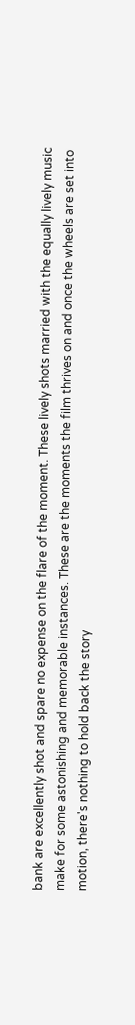bank are excellently shot and spare no expense on the flare of the moment. These lively shots married with the equally lively music make for some astonishing and memorable instances. These are the moments the film thrives on and once the wheels are set into motion, there's nothing to hold back the story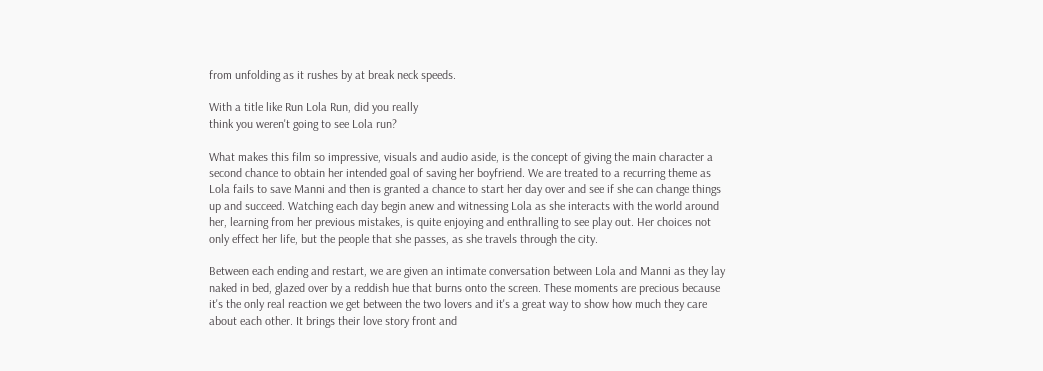from unfolding as it rushes by at break neck speeds.

With a title like Run Lola Run, did you really
think you weren't going to see Lola run?

What makes this film so impressive, visuals and audio aside, is the concept of giving the main character a second chance to obtain her intended goal of saving her boyfriend. We are treated to a recurring theme as Lola fails to save Manni and then is granted a chance to start her day over and see if she can change things up and succeed. Watching each day begin anew and witnessing Lola as she interacts with the world around her, learning from her previous mistakes, is quite enjoying and enthralling to see play out. Her choices not only effect her life, but the people that she passes, as she travels through the city.

Between each ending and restart, we are given an intimate conversation between Lola and Manni as they lay naked in bed, glazed over by a reddish hue that burns onto the screen. These moments are precious because it's the only real reaction we get between the two lovers and it's a great way to show how much they care about each other. It brings their love story front and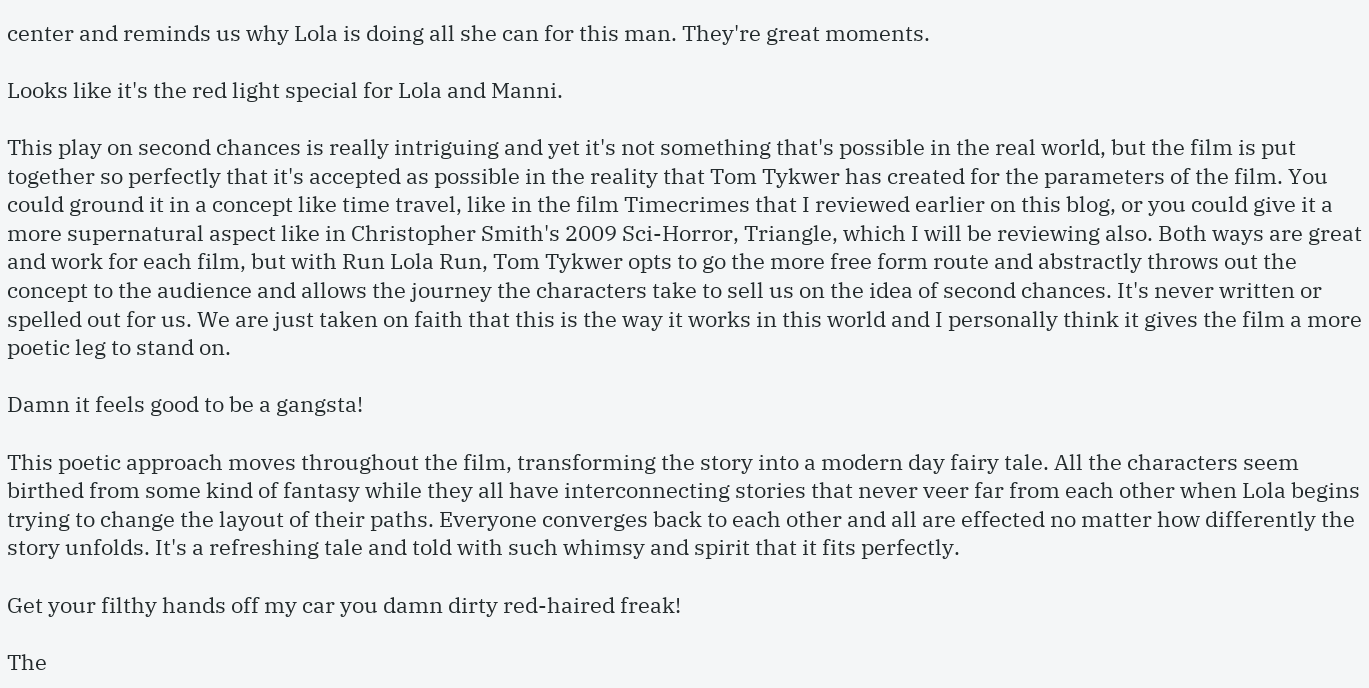center and reminds us why Lola is doing all she can for this man. They're great moments.

Looks like it's the red light special for Lola and Manni.

This play on second chances is really intriguing and yet it's not something that's possible in the real world, but the film is put together so perfectly that it's accepted as possible in the reality that Tom Tykwer has created for the parameters of the film. You could ground it in a concept like time travel, like in the film Timecrimes that I reviewed earlier on this blog, or you could give it a more supernatural aspect like in Christopher Smith's 2009 Sci-Horror, Triangle, which I will be reviewing also. Both ways are great and work for each film, but with Run Lola Run, Tom Tykwer opts to go the more free form route and abstractly throws out the concept to the audience and allows the journey the characters take to sell us on the idea of second chances. It's never written or spelled out for us. We are just taken on faith that this is the way it works in this world and I personally think it gives the film a more poetic leg to stand on.

Damn it feels good to be a gangsta!

This poetic approach moves throughout the film, transforming the story into a modern day fairy tale. All the characters seem birthed from some kind of fantasy while they all have interconnecting stories that never veer far from each other when Lola begins trying to change the layout of their paths. Everyone converges back to each other and all are effected no matter how differently the story unfolds. It's a refreshing tale and told with such whimsy and spirit that it fits perfectly.

Get your filthy hands off my car you damn dirty red-haired freak!

The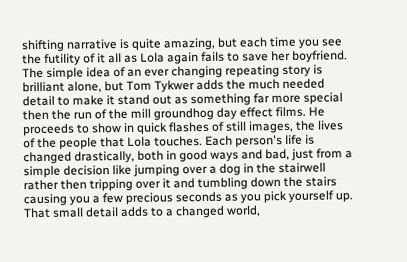shifting narrative is quite amazing, but each time you see the futility of it all as Lola again fails to save her boyfriend. The simple idea of an ever changing repeating story is brilliant alone, but Tom Tykwer adds the much needed detail to make it stand out as something far more special then the run of the mill groundhog day effect films. He proceeds to show in quick flashes of still images, the lives of the people that Lola touches. Each person's life is changed drastically, both in good ways and bad, just from a simple decision like jumping over a dog in the stairwell rather then tripping over it and tumbling down the stairs causing you a few precious seconds as you pick yourself up. That small detail adds to a changed world,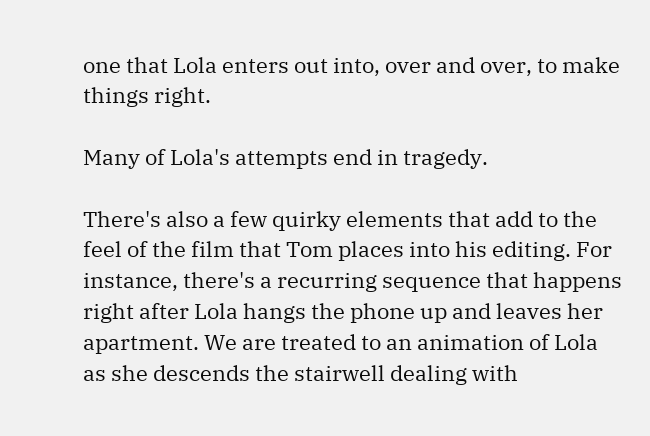one that Lola enters out into, over and over, to make things right.

Many of Lola's attempts end in tragedy.

There's also a few quirky elements that add to the feel of the film that Tom places into his editing. For instance, there's a recurring sequence that happens right after Lola hangs the phone up and leaves her apartment. We are treated to an animation of Lola as she descends the stairwell dealing with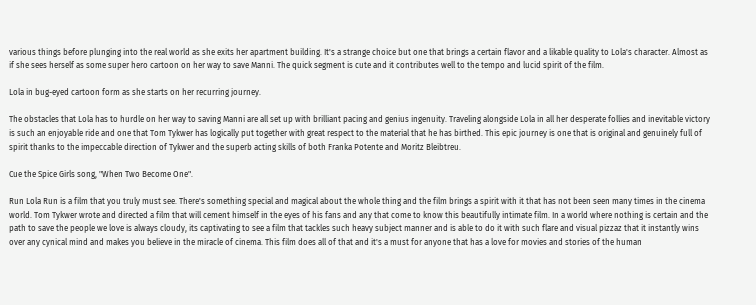various things before plunging into the real world as she exits her apartment building. It's a strange choice but one that brings a certain flavor and a likable quality to Lola's character. Almost as if she sees herself as some super hero cartoon on her way to save Manni. The quick segment is cute and it contributes well to the tempo and lucid spirit of the film.

Lola in bug-eyed cartoon form as she starts on her recurring journey.

The obstacles that Lola has to hurdle on her way to saving Manni are all set up with brilliant pacing and genius ingenuity. Traveling alongside Lola in all her desperate follies and inevitable victory is such an enjoyable ride and one that Tom Tykwer has logically put together with great respect to the material that he has birthed. This epic journey is one that is original and genuinely full of spirit thanks to the impeccable direction of Tykwer and the superb acting skills of both Franka Potente and Moritz Bleibtreu.

Cue the Spice Girls song, "When Two Become One".

Run Lola Run is a film that you truly must see. There's something special and magical about the whole thing and the film brings a spirit with it that has not been seen many times in the cinema world. Tom Tykwer wrote and directed a film that will cement himself in the eyes of his fans and any that come to know this beautifully intimate film. In a world where nothing is certain and the path to save the people we love is always cloudy, its captivating to see a film that tackles such heavy subject manner and is able to do it with such flare and visual pizzaz that it instantly wins over any cynical mind and makes you believe in the miracle of cinema. This film does all of that and it's a must for anyone that has a love for movies and stories of the human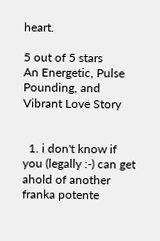heart.

5 out of 5 stars        An Energetic, Pulse Pounding, and Vibrant Love Story


  1. i don't know if you (legally :-) can get ahold of another franka potente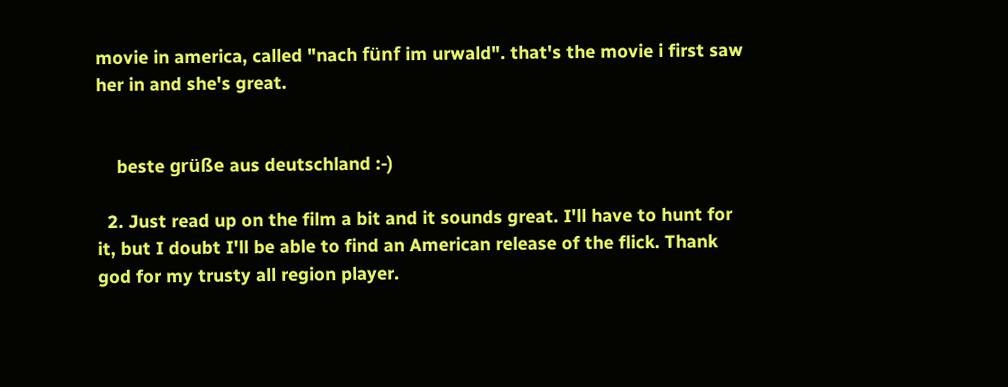movie in america, called "nach fünf im urwald". that's the movie i first saw her in and she's great.


    beste grüße aus deutschland :-)

  2. Just read up on the film a bit and it sounds great. I'll have to hunt for it, but I doubt I'll be able to find an American release of the flick. Thank god for my trusty all region player.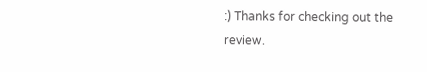:) Thanks for checking out the review.